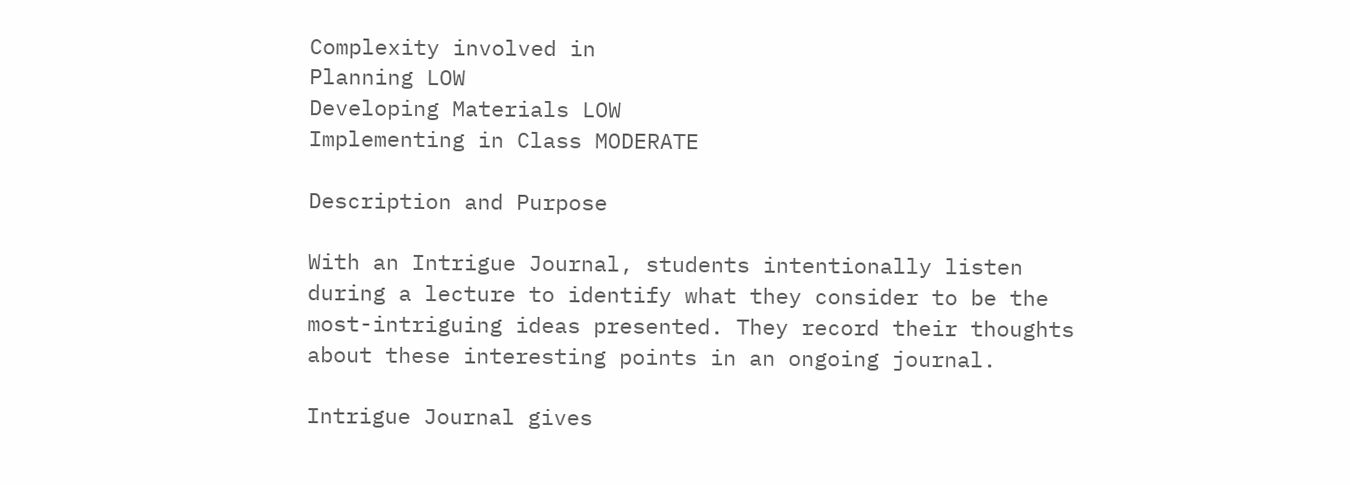Complexity involved in
Planning LOW
Developing Materials LOW
Implementing in Class MODERATE

Description and Purpose

With an Intrigue Journal, students intentionally listen during a lecture to identify what they consider to be the most-intriguing ideas presented. They record their thoughts about these interesting points in an ongoing journal.

Intrigue Journal gives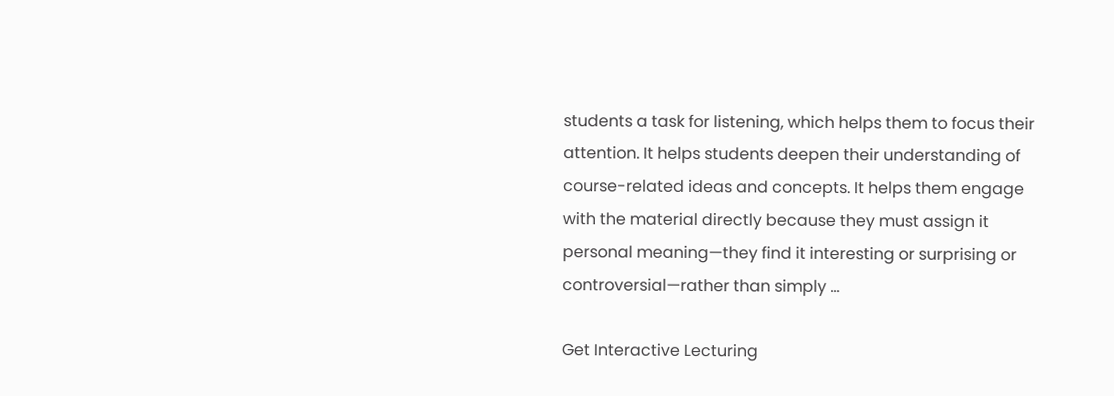students a task for listening, which helps them to focus their attention. It helps students deepen their understanding of course-related ideas and concepts. It helps them engage with the material directly because they must assign it personal meaning—they find it interesting or surprising or controversial—rather than simply ...

Get Interactive Lecturing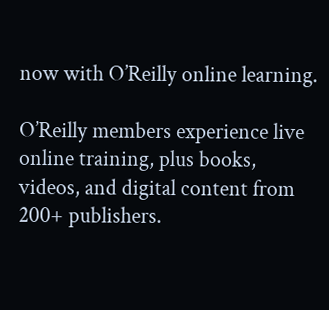now with O’Reilly online learning.

O’Reilly members experience live online training, plus books, videos, and digital content from 200+ publishers.